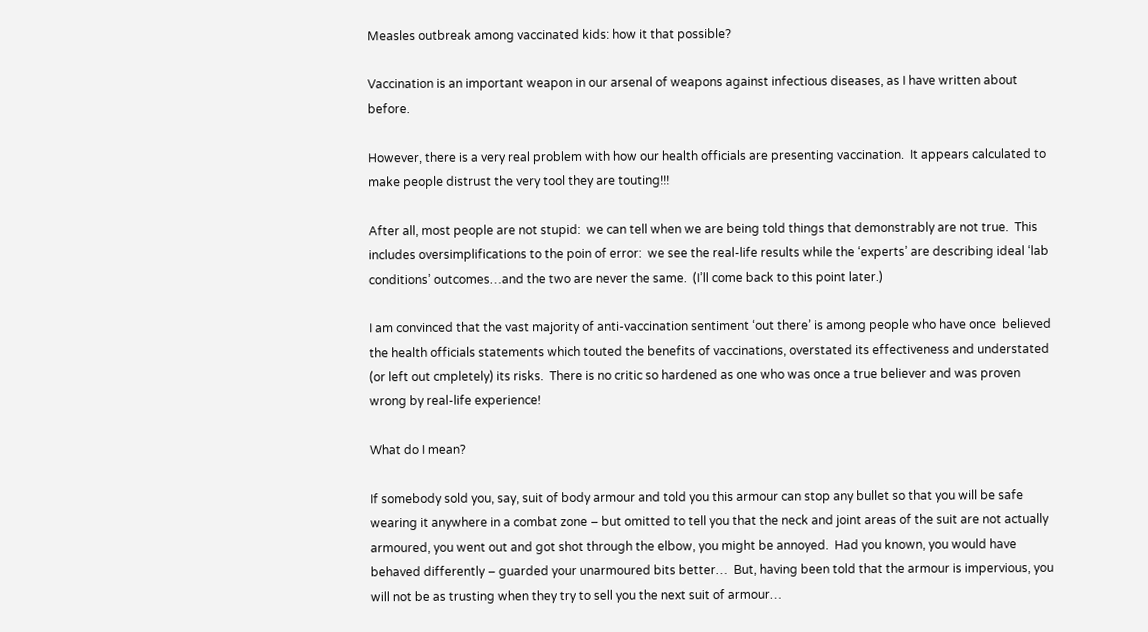Measles outbreak among vaccinated kids: how it that possible?

Vaccination is an important weapon in our arsenal of weapons against infectious diseases, as I have written about before.

However, there is a very real problem with how our health officials are presenting vaccination.  It appears calculated to make people distrust the very tool they are touting!!!

After all, most people are not stupid:  we can tell when we are being told things that demonstrably are not true.  This includes oversimplifications to the poin of error:  we see the real-life results while the ‘experts’ are describing ideal ‘lab conditions’ outcomes…and the two are never the same.  (I’ll come back to this point later.)

I am convinced that the vast majority of anti-vaccination sentiment ‘out there’ is among people who have once  believed the health officials statements which touted the benefits of vaccinations, overstated its effectiveness and understated (or left out cmpletely) its risks.  There is no critic so hardened as one who was once a true believer and was proven wrong by real-life experience!

What do I mean?

If somebody sold you, say, suit of body armour and told you this armour can stop any bullet so that you will be safe wearing it anywhere in a combat zone – but omitted to tell you that the neck and joint areas of the suit are not actually armoured, you went out and got shot through the elbow, you might be annoyed.  Had you known, you would have behaved differently – guarded your unarmoured bits better…  But, having been told that the armour is impervious, you will not be as trusting when they try to sell you the next suit of armour…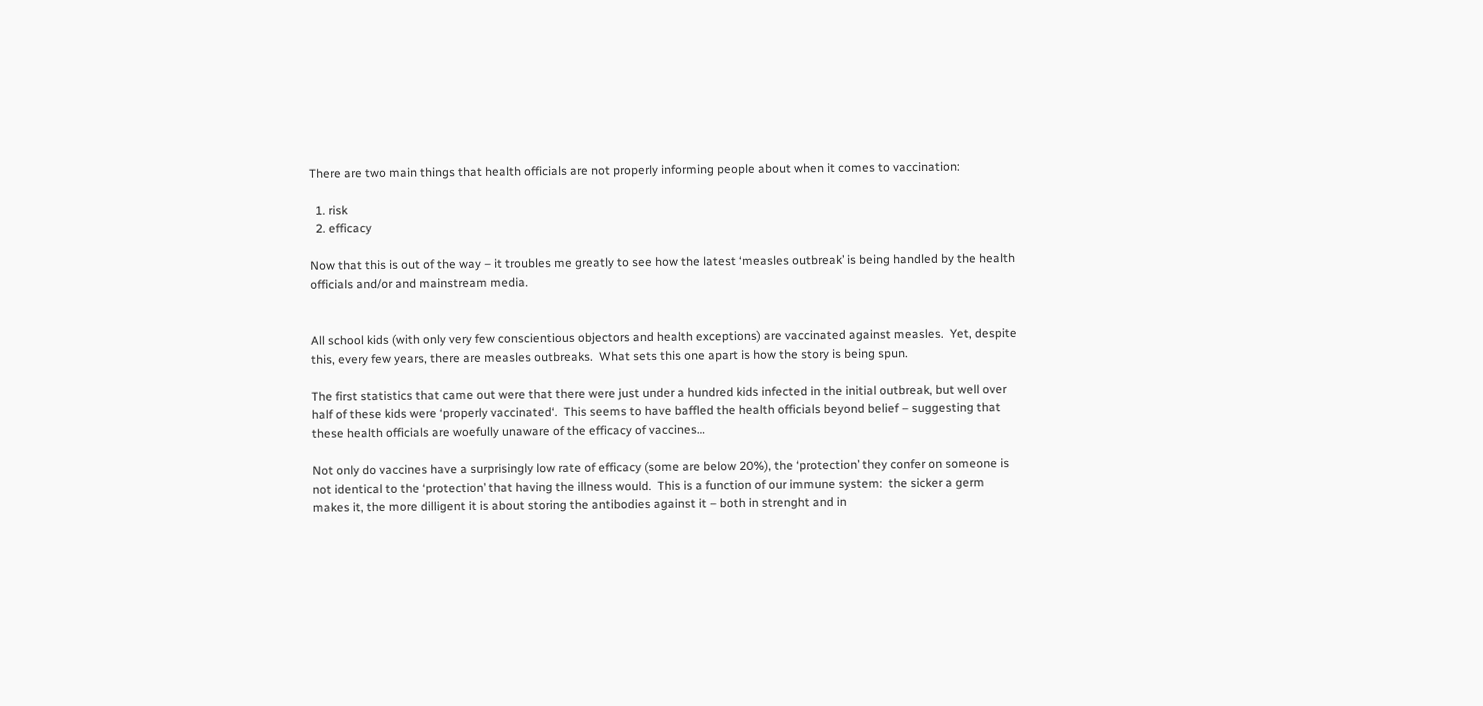There are two main things that health officials are not properly informing people about when it comes to vaccination:

  1. risk
  2. efficacy

Now that this is out of the way – it troubles me greatly to see how the latest ‘measles outbreak’ is being handled by the health officials and/or and mainstream media.


All school kids (with only very few conscientious objectors and health exceptions) are vaccinated against measles.  Yet, despite this, every few years, there are measles outbreaks.  What sets this one apart is how the story is being spun.

The first statistics that came out were that there were just under a hundred kids infected in the initial outbreak, but well over half of these kids were ‘properly vaccinated‘.  This seems to have baffled the health officials beyond belief – suggesting that these health officials are woefully unaware of the efficacy of vaccines…

Not only do vaccines have a surprisingly low rate of efficacy (some are below 20%), the ‘protection’ they confer on someone is not identical to the ‘protection’ that having the illness would.  This is a function of our immune system:  the sicker a germ makes it, the more dilligent it is about storing the antibodies against it – both in strenght and in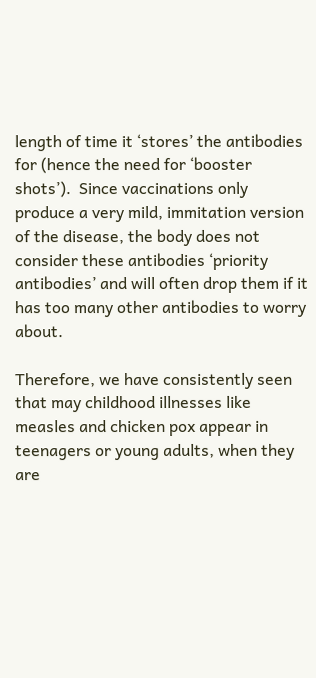length of time it ‘stores’ the antibodies for (hence the need for ‘booster shots’).  Since vaccinations only produce a very mild, immitation version of the disease, the body does not consider these antibodies ‘priority antibodies’ and will often drop them if it has too many other antibodies to worry about.

Therefore, we have consistently seen that may childhood illnesses like measles and chicken pox appear in teenagers or young adults, when they are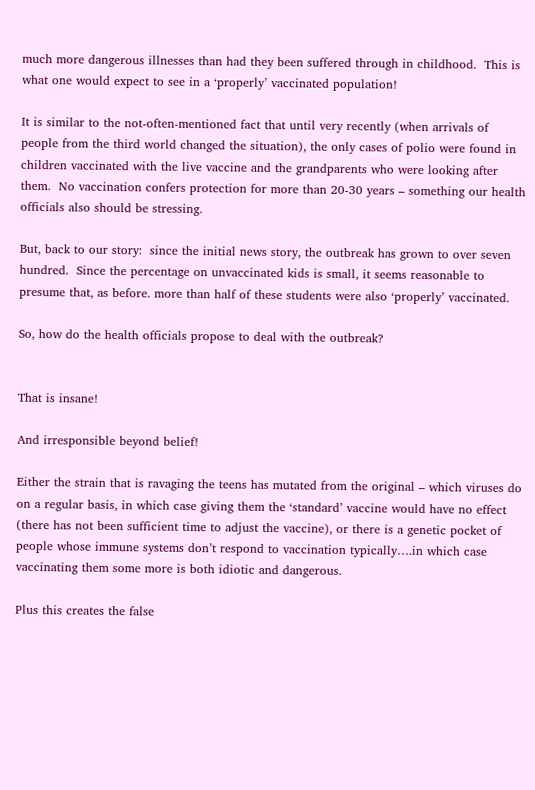much more dangerous illnesses than had they been suffered through in childhood.  This is what one would expect to see in a ‘properly’ vaccinated population!

It is similar to the not-often-mentioned fact that until very recently (when arrivals of people from the third world changed the situation), the only cases of polio were found in children vaccinated with the live vaccine and the grandparents who were looking after them.  No vaccination confers protection for more than 20-30 years – something our health officials also should be stressing.

But, back to our story:  since the initial news story, the outbreak has grown to over seven hundred.  Since the percentage on unvaccinated kids is small, it seems reasonable to presume that, as before. more than half of these students were also ‘properly’ vaccinated.

So, how do the health officials propose to deal with the outbreak?


That is insane!

And irresponsible beyond belief!

Either the strain that is ravaging the teens has mutated from the original – which viruses do on a regular basis, in which case giving them the ‘standard’ vaccine would have no effect (there has not been sufficient time to adjust the vaccine), or there is a genetic pocket of people whose immune systems don’t respond to vaccination typically….in which case vaccinating them some more is both idiotic and dangerous.

Plus this creates the false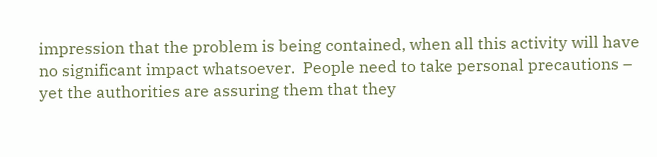impression that the problem is being contained, when all this activity will have no significant impact whatsoever.  People need to take personal precautions – yet the authorities are assuring them that they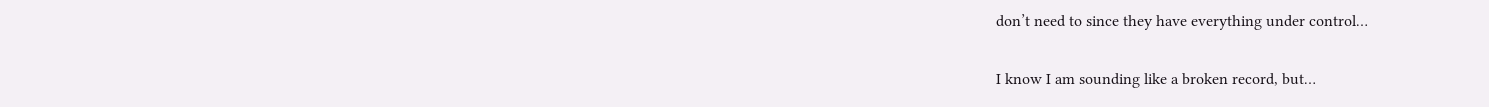don’t need to since they have everything under control…

I know I am sounding like a broken record, but…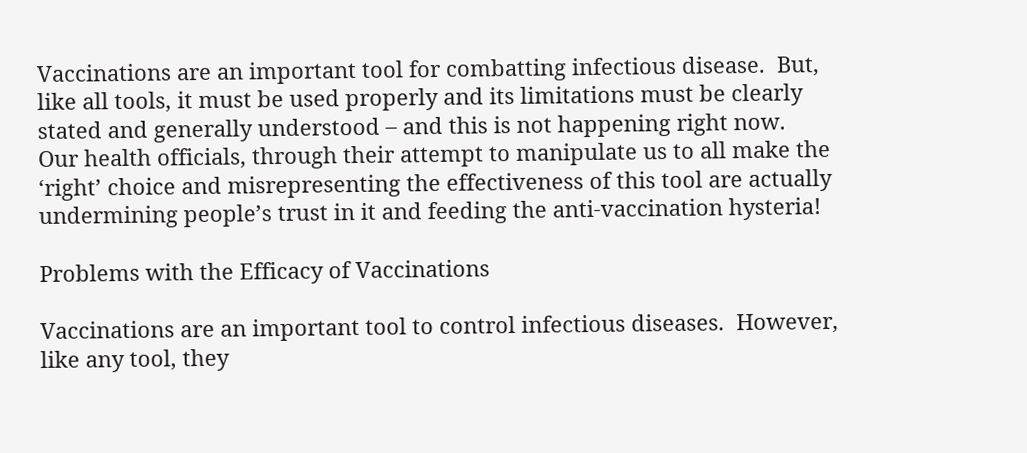Vaccinations are an important tool for combatting infectious disease.  But, like all tools, it must be used properly and its limitations must be clearly stated and generally understood – and this is not happening right now.  Our health officials, through their attempt to manipulate us to all make the ‘right’ choice and misrepresenting the effectiveness of this tool are actually undermining people’s trust in it and feeding the anti-vaccination hysteria!

Problems with the Efficacy of Vaccinations

Vaccinations are an important tool to control infectious diseases.  However, like any tool, they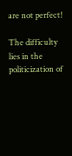are not perfect!

The difficulty lies in the politicization of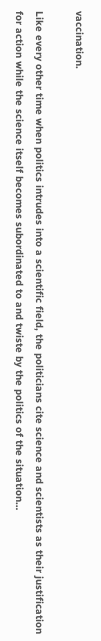vaccination.

Like every other time when politics intrudes into a scientific field, the politicians cite science and scientists as their justification for action while the science itself becomes subordinated to and twiste by the politics of the situation…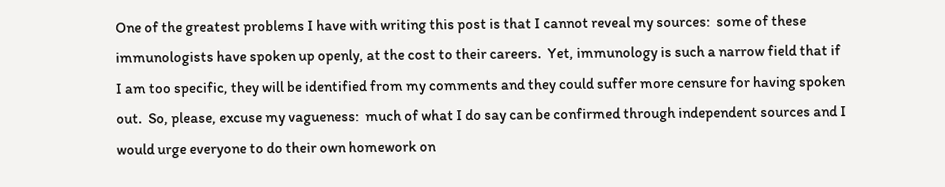One of the greatest problems I have with writing this post is that I cannot reveal my sources:  some of these immunologists have spoken up openly, at the cost to their careers.  Yet, immunology is such a narrow field that if I am too specific, they will be identified from my comments and they could suffer more censure for having spoken out.  So, please, excuse my vagueness:  much of what I do say can be confirmed through independent sources and I would urge everyone to do their own homework on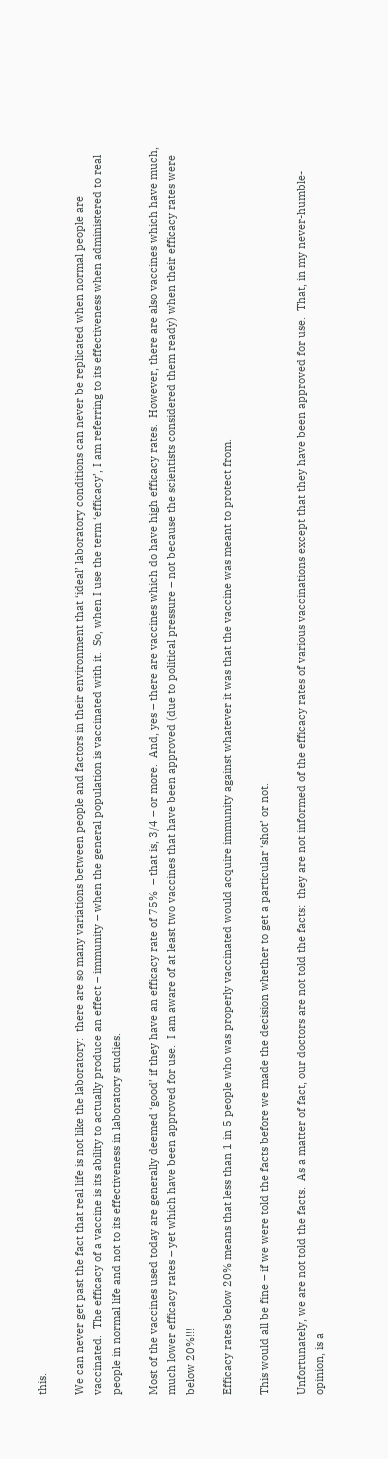this.

We can never get past the fact that real life is not like the laboratory:  there are so many variations between people and factors in their environment that ‘ideal’ laboratory conditions can never be replicated when normal people are vaccinated.  The efficacy of a vaccine is its ability to actually produce an effect – immunity – when the general population is vaccinated with it.  So, when I use the term ‘efficacy’, I am referring to its effectiveness when administered to real people in normal life and not to its effectiveness in laboratory studies.

Most of the vaccines used today are generally deemed ‘good’ if they have an efficacy rate of 75%  – that is, 3/4 – or more.  And, yes – there are vaccines which do have high efficacy rates.  However, there are also vaccines which have much, much lower efficacy rates – yet which have been approved for use.  I am aware of at least two vaccines that have been approved (due to political pressure – not because the scientists considered them ready) when their efficacy rates were below 20%!!!

Efficacy rates below 20% means that less than 1 in 5 people who was properly vaccinated would acquire immunity against whatever it was that the vaccine was meant to protect from.

This would all be fine – if we were told the facts before we made the decision whether to get a particular ‘shot’ or not.

Unfortunately, we are not told the facts.  As a matter of fact, our doctors are not told the facts:  they are not informed of the efficacy rates of various vaccinations except that they have been approved for use.  That, in my never-humble-opinion, is a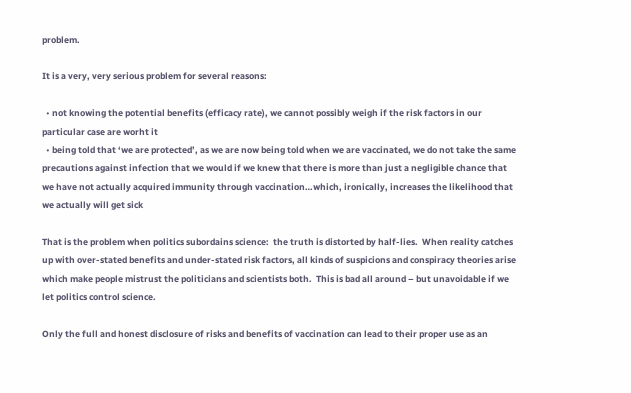problem.

It is a very, very serious problem for several reasons:

  • not knowing the potential benefits (efficacy rate), we cannot possibly weigh if the risk factors in our particular case are worht it
  • being told that ‘we are protected’, as we are now being told when we are vaccinated, we do not take the same precautions against infection that we would if we knew that there is more than just a negligible chance that we have not actually acquired immunity through vaccination…which, ironically, increases the likelihood that we actually will get sick

That is the problem when politics subordains science:  the truth is distorted by half-lies.  When reality catches up with over-stated benefits and under-stated risk factors, all kinds of suspicions and conspiracy theories arise which make people mistrust the politicians and scientists both.  This is bad all around – but unavoidable if we let politics control science.

Only the full and honest disclosure of risks and benefits of vaccination can lead to their proper use as an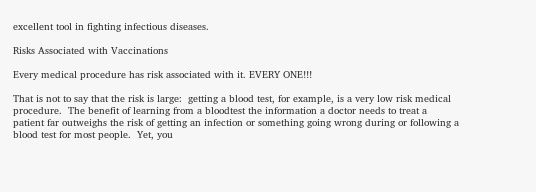excellent tool in fighting infectious diseases.

Risks Associated with Vaccinations

Every medical procedure has risk associated with it. EVERY ONE!!!

That is not to say that the risk is large:  getting a blood test, for example, is a very low risk medical procedure.  The benefit of learning from a bloodtest the information a doctor needs to treat a patient far outweighs the risk of getting an infection or something going wrong during or following a blood test for most people.  Yet, you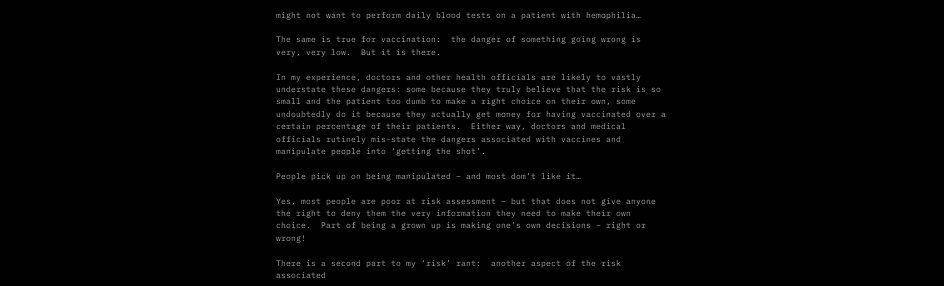might not want to perform daily blood tests on a patient with hemophilia…

The same is true for vaccination:  the danger of something going wrong is very, very low.  But it is there.

In my experience, doctors and other health officials are likely to vastly understate these dangers: some because they truly believe that the risk is so small and the patient too dumb to make a right choice on their own, some undoubtedly do it because they actually get money for having vaccinated over a certain percentage of their patients.  Either way, doctors and medical officials rutinely mis-state the dangers associated with vaccines and manipulate people into ‘getting the shot’.

People pick up on being manipulated – and most dom’t like it…

Yes, most people are poor at risk assessment – but that does not give anyone the right to deny them the very information they need to make their own choice.  Part of being a grown up is making one’s own decisions – right or wrong!

There is a second part to my ‘risk’ rant:  another aspect of the risk associated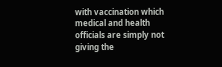with vaccination which medical and health officials are simply not giving the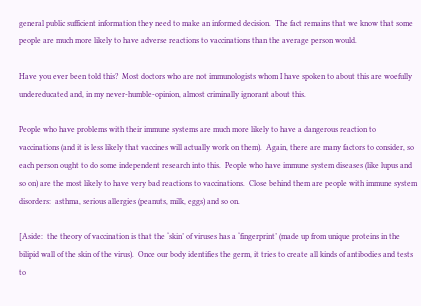general public sufficient information they need to make an informed decision.  The fact remains that we know that some people are much more likely to have adverse reactions to vaccinations than the average person would.

Have you ever been told this?  Most doctors who are not immunologists whom I have spoken to about this are woefully undereducated and, in my never-humble-opinion, almost criminally ignorant about this.

People who have problems with their immune systems are much more likely to have a dangerous reaction to vaccinations (and it is less likely that vaccines will actually work on them).  Again, there are many factors to consider, so each person ought to do some independent research into this.  People who have immune system diseases (like lupus and so on) are the most likely to have very bad reactions to vaccinations.  Close behind them are people with immune system disorders:  asthma, serious allergies (peanuts, milk, eggs) and so on.

[Aside:  the theory of vaccination is that the ‘skin’ of viruses has a ‘fingerprint’ (made up from unique proteins in the bilipid wall of the skin of the virus).  Once our body identifies the germ, it tries to create all kinds of antibodies and tests to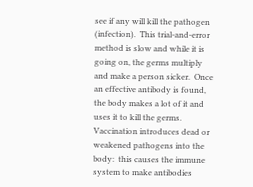see if any will kill the pathogen (infection).  This trial-and-error method is slow and while it is going on, the germs multiply and make a person sicker.  Once an effective antibody is found, the body makes a lot of it and uses it to kill the germs.  Vaccination introduces dead or weakened pathogens into the body:  this causes the immune system to make antibodies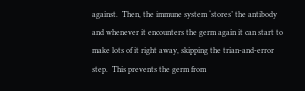against.  Then, the immune system ‘stores’ the antibody and whenever it encounters the germ again it can start to make lots of it right away, skipping the trian-and-error step.  This prevents the germ from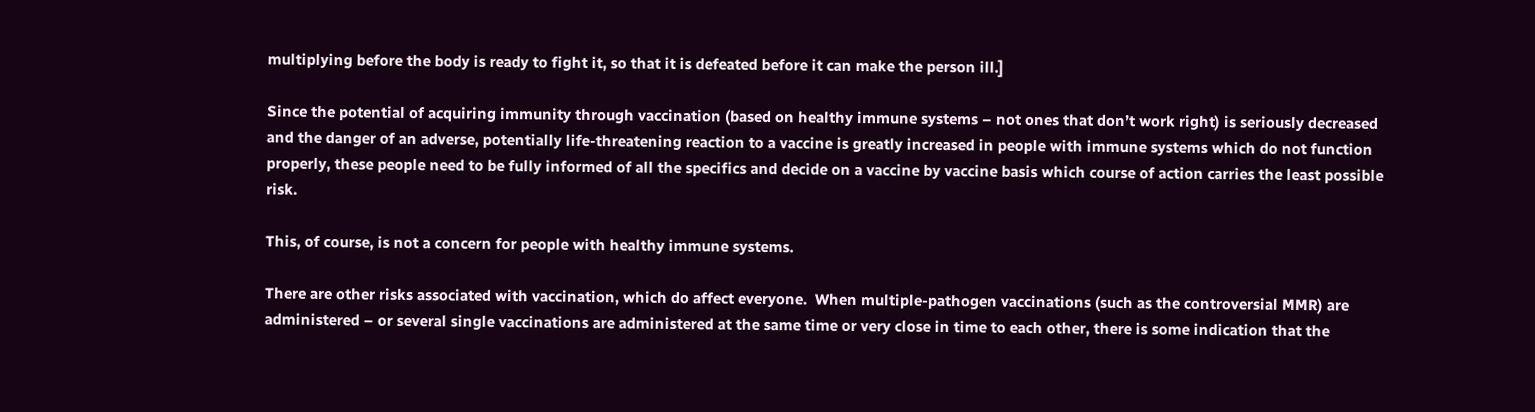multiplying before the body is ready to fight it, so that it is defeated before it can make the person ill.]

Since the potential of acquiring immunity through vaccination (based on healthy immune systems – not ones that don’t work right) is seriously decreased and the danger of an adverse, potentially life-threatening reaction to a vaccine is greatly increased in people with immune systems which do not function properly, these people need to be fully informed of all the specifics and decide on a vaccine by vaccine basis which course of action carries the least possible risk.

This, of course, is not a concern for people with healthy immune systems.

There are other risks associated with vaccination, which do affect everyone.  When multiple-pathogen vaccinations (such as the controversial MMR) are administered – or several single vaccinations are administered at the same time or very close in time to each other, there is some indication that the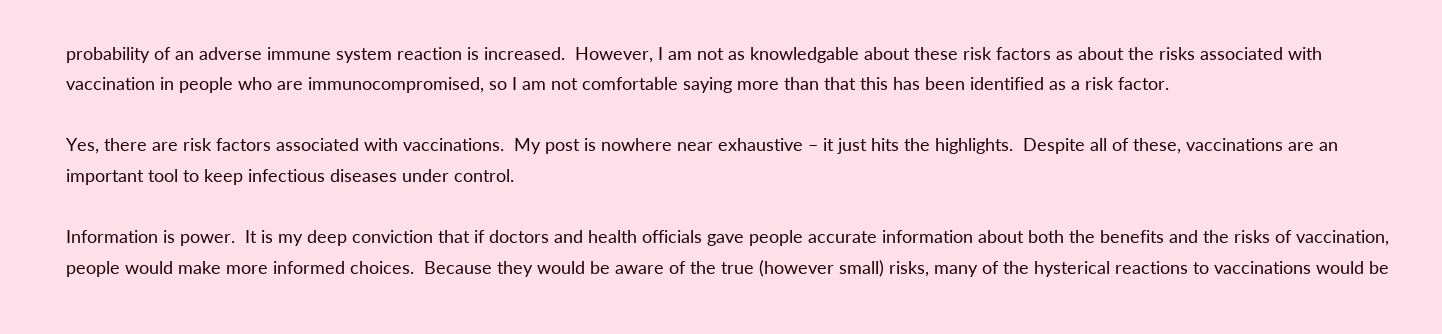probability of an adverse immune system reaction is increased.  However, I am not as knowledgable about these risk factors as about the risks associated with vaccination in people who are immunocompromised, so I am not comfortable saying more than that this has been identified as a risk factor.

Yes, there are risk factors associated with vaccinations.  My post is nowhere near exhaustive – it just hits the highlights.  Despite all of these, vaccinations are an important tool to keep infectious diseases under control.

Information is power.  It is my deep conviction that if doctors and health officials gave people accurate information about both the benefits and the risks of vaccination, people would make more informed choices.  Because they would be aware of the true (however small) risks, many of the hysterical reactions to vaccinations would be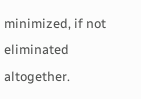minimized, if not eliminated altogether.